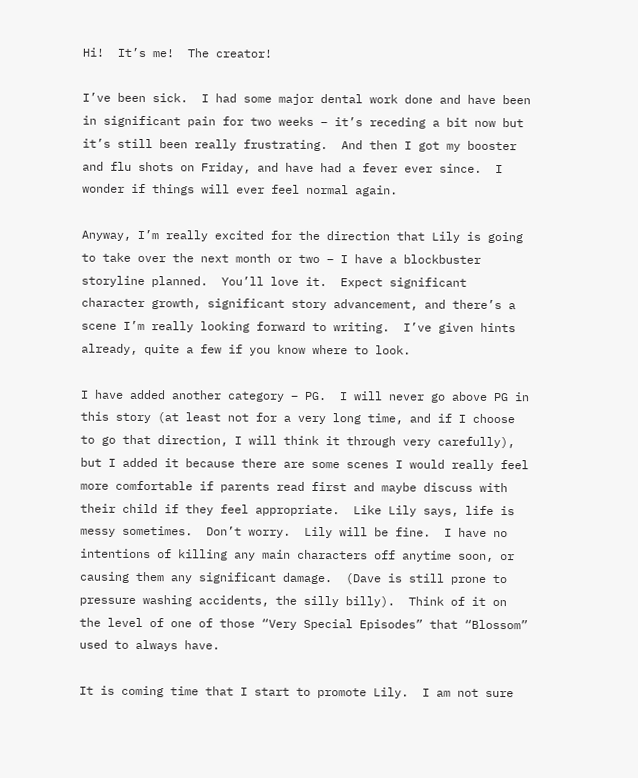Hi!  It’s me!  The creator!

I’ve been sick.  I had some major dental work done and have been in significant pain for two weeks – it’s receding a bit now but it’s still been really frustrating.  And then I got my booster and flu shots on Friday, and have had a fever ever since.  I wonder if things will ever feel normal again.

Anyway, I’m really excited for the direction that Lily is going to take over the next month or two – I have a blockbuster storyline planned.  You’ll love it.  Expect significant character growth, significant story advancement, and there’s a scene I’m really looking forward to writing.  I’ve given hints already, quite a few if you know where to look.

I have added another category – PG.  I will never go above PG in this story (at least not for a very long time, and if I choose to go that direction, I will think it through very carefully), but I added it because there are some scenes I would really feel more comfortable if parents read first and maybe discuss with their child if they feel appropriate.  Like Lily says, life is messy sometimes.  Don’t worry.  Lily will be fine.  I have no intentions of killing any main characters off anytime soon, or causing them any significant damage.  (Dave is still prone to pressure washing accidents, the silly billy).  Think of it on the level of one of those “Very Special Episodes” that “Blossom” used to always have.

It is coming time that I start to promote Lily.  I am not sure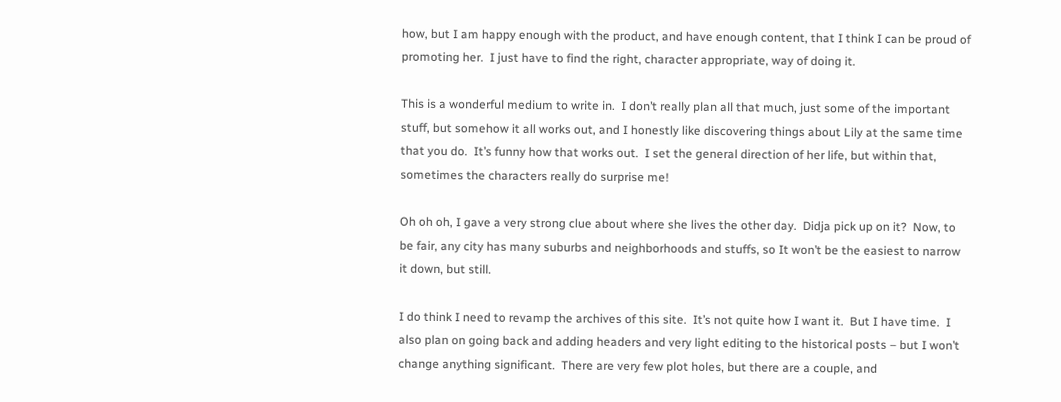how, but I am happy enough with the product, and have enough content, that I think I can be proud of promoting her.  I just have to find the right, character appropriate, way of doing it.

This is a wonderful medium to write in.  I don’t really plan all that much, just some of the important stuff, but somehow it all works out, and I honestly like discovering things about Lily at the same time that you do.  It’s funny how that works out.  I set the general direction of her life, but within that, sometimes the characters really do surprise me!

Oh oh oh, I gave a very strong clue about where she lives the other day.  Didja pick up on it?  Now, to be fair, any city has many suburbs and neighborhoods and stuffs, so It won’t be the easiest to narrow it down, but still.

I do think I need to revamp the archives of this site.  It’s not quite how I want it.  But I have time.  I also plan on going back and adding headers and very light editing to the historical posts – but I won’t change anything significant.  There are very few plot holes, but there are a couple, and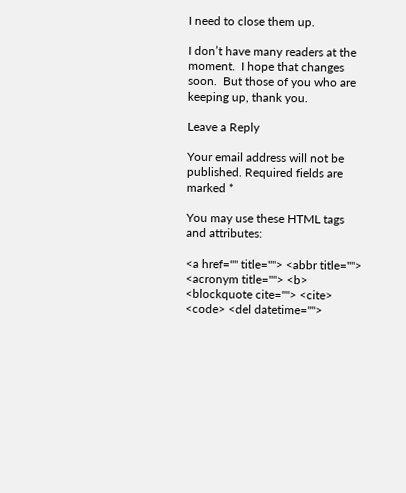I need to close them up.

I don’t have many readers at the moment.  I hope that changes soon.  But those of you who are keeping up, thank you.

Leave a Reply

Your email address will not be published. Required fields are marked *

You may use these HTML tags and attributes:

<a href="" title=""> <abbr title=""> <acronym title=""> <b> <blockquote cite=""> <cite> <code> <del datetime="">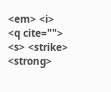<em> <i> <q cite=""> <s> <strike> <strong>